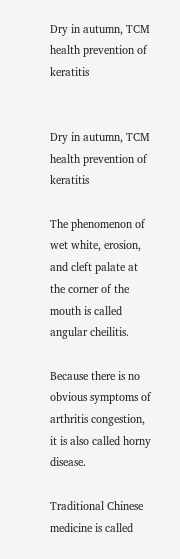Dry in autumn, TCM health prevention of keratitis


Dry in autumn, TCM health prevention of keratitis

The phenomenon of wet white, erosion, and cleft palate at the corner of the mouth is called angular cheilitis.

Because there is no obvious symptoms of arthritis congestion, it is also called horny disease.

Traditional Chinese medicine is called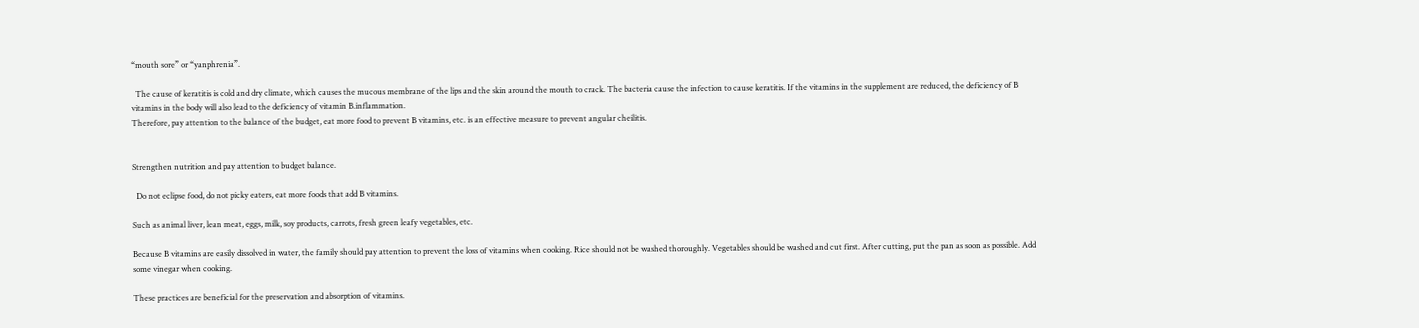“mouth sore” or “yanphrenia”.

  The cause of keratitis is cold and dry climate, which causes the mucous membrane of the lips and the skin around the mouth to crack. The bacteria cause the infection to cause keratitis. If the vitamins in the supplement are reduced, the deficiency of B vitamins in the body will also lead to the deficiency of vitamin B.inflammation.
Therefore, pay attention to the balance of the budget, eat more food to prevent B vitamins, etc. is an effective measure to prevent angular cheilitis.


Strengthen nutrition and pay attention to budget balance.

  Do not eclipse food, do not picky eaters, eat more foods that add B vitamins.

Such as animal liver, lean meat, eggs, milk, soy products, carrots, fresh green leafy vegetables, etc.

Because B vitamins are easily dissolved in water, the family should pay attention to prevent the loss of vitamins when cooking. Rice should not be washed thoroughly. Vegetables should be washed and cut first. After cutting, put the pan as soon as possible. Add some vinegar when cooking.

These practices are beneficial for the preservation and absorption of vitamins.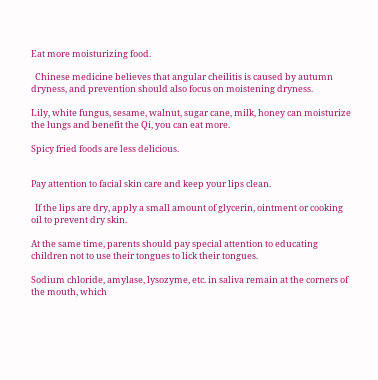Eat more moisturizing food.

  Chinese medicine believes that angular cheilitis is caused by autumn dryness, and prevention should also focus on moistening dryness.

Lily, white fungus, sesame, walnut, sugar cane, milk, honey can moisturize the lungs and benefit the Qi, you can eat more.

Spicy fried foods are less delicious.


Pay attention to facial skin care and keep your lips clean.

  If the lips are dry, apply a small amount of glycerin, ointment or cooking oil to prevent dry skin.

At the same time, parents should pay special attention to educating children not to use their tongues to lick their tongues.

Sodium chloride, amylase, lysozyme, etc. in saliva remain at the corners of the mouth, which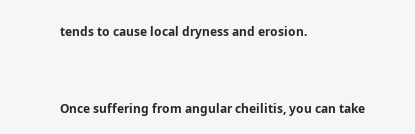tends to cause local dryness and erosion.


Once suffering from angular cheilitis, you can take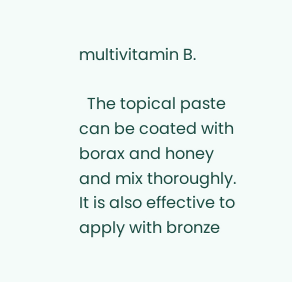multivitamin B.

  The topical paste can be coated with borax and honey and mix thoroughly. It is also effective to apply with bronze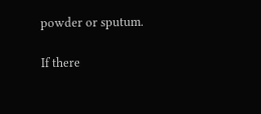powder or sputum.

If there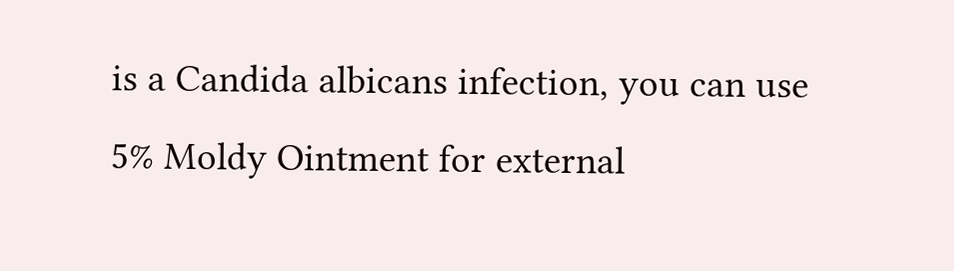is a Candida albicans infection, you can use 5% Moldy Ointment for external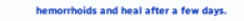hemorrhoids and heal after a few days.